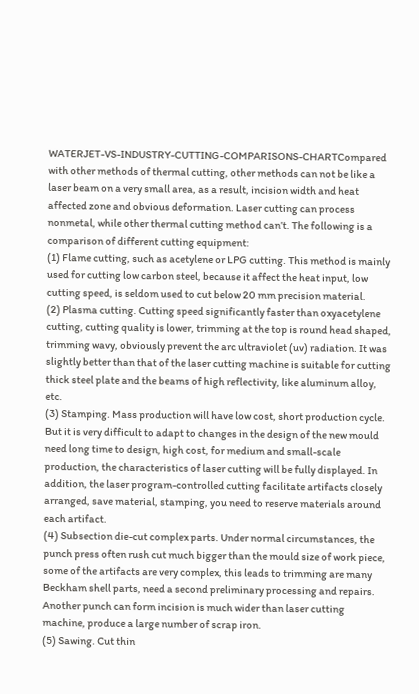WATERJET-VS-INDUSTRY-CUTTING-COMPARISONS-CHARTCompared with other methods of thermal cutting, other methods can not be like a laser beam on a very small area, as a result, incision width and heat affected zone and obvious deformation. Laser cutting can process nonmetal, while other thermal cutting method can’t. The following is a comparison of different cutting equipment:
(1) Flame cutting, such as acetylene or LPG cutting. This method is mainly used for cutting low carbon steel, because it affect the heat input, low cutting speed, is seldom used to cut below 20 mm precision material.
(2) Plasma cutting. Cutting speed significantly faster than oxyacetylene cutting, cutting quality is lower, trimming at the top is round head shaped, trimming wavy, obviously prevent the arc ultraviolet (uv) radiation. It was slightly better than that of the laser cutting machine is suitable for cutting thick steel plate and the beams of high reflectivity, like aluminum alloy, etc.
(3) Stamping. Mass production will have low cost, short production cycle. But it is very difficult to adapt to changes in the design of the new mould need long time to design, high cost, for medium and small-scale production, the characteristics of laser cutting will be fully displayed. In addition, the laser program-controlled cutting facilitate artifacts closely arranged, save material, stamping, you need to reserve materials around each artifact.
(4) Subsection die-cut complex parts. Under normal circumstances, the punch press often rush cut much bigger than the mould size of work piece, some of the artifacts are very complex, this leads to trimming are many Beckham shell parts, need a second preliminary processing and repairs. Another punch can form incision is much wider than laser cutting machine, produce a large number of scrap iron.
(5) Sawing. Cut thin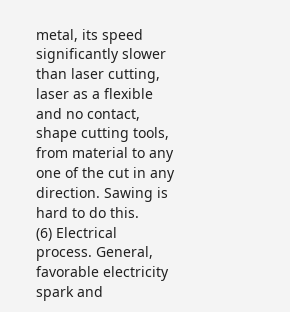metal, its speed significantly slower than laser cutting, laser as a flexible and no contact, shape cutting tools, from material to any one of the cut in any direction. Sawing is hard to do this.
(6) Electrical process. General, favorable electricity spark and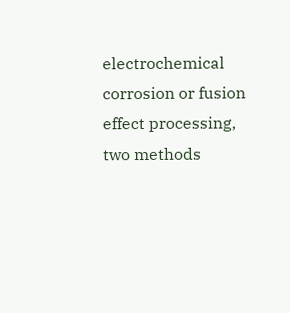electrochemical corrosion or fusion effect processing, two methods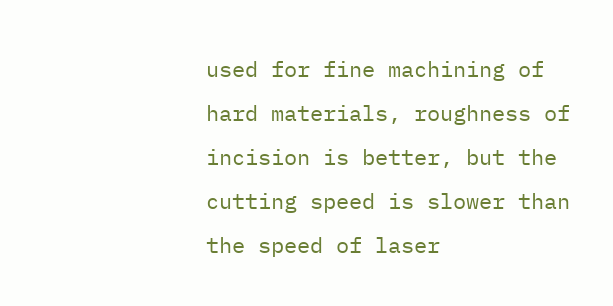used for fine machining of hard materials, roughness of incision is better, but the cutting speed is slower than the speed of laser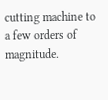cutting machine to a few orders of magnitude.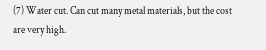(7) Water cut. Can cut many metal materials, but the cost are very high.